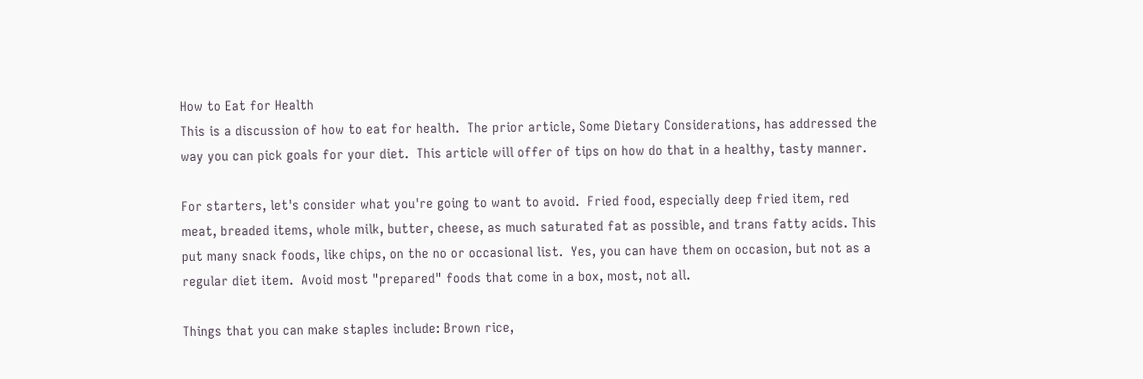How to Eat for Health
This is a discussion of how to eat for health.  The prior article, Some Dietary Considerations, has addressed the way you can pick goals for your diet.  This article will offer of tips on how do that in a healthy, tasty manner.

For starters, let's consider what you're going to want to avoid.  Fried food, especially deep fried item, red meat, breaded items, whole milk, butter, cheese, as much saturated fat as possible, and trans fatty acids. This put many snack foods, like chips, on the no or occasional list.  Yes, you can have them on occasion, but not as a regular diet item.  Avoid most "prepared" foods that come in a box, most, not all.

Things that you can make staples include: Brown rice,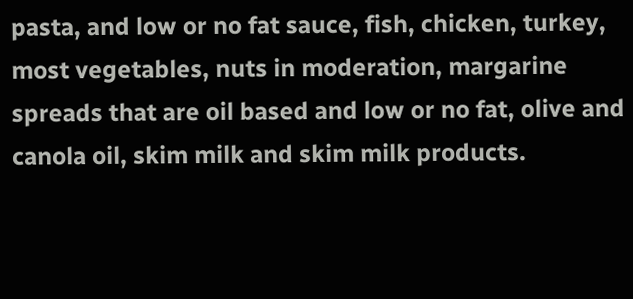pasta, and low or no fat sauce, fish, chicken, turkey, most vegetables, nuts in moderation, margarine spreads that are oil based and low or no fat, olive and canola oil, skim milk and skim milk products.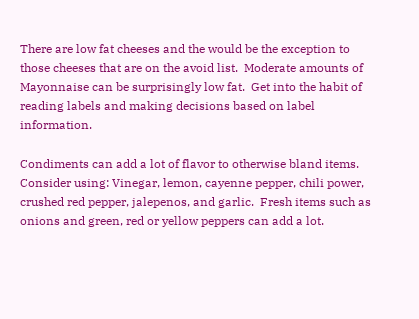There are low fat cheeses and the would be the exception to those cheeses that are on the avoid list.  Moderate amounts of Mayonnaise can be surprisingly low fat.  Get into the habit of reading labels and making decisions based on label information.

Condiments can add a lot of flavor to otherwise bland items.  Consider using: Vinegar, lemon, cayenne pepper, chili power, crushed red pepper, jalepenos, and garlic.  Fresh items such as onions and green, red or yellow peppers can add a lot.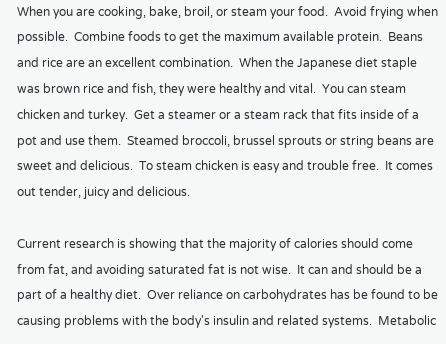When you are cooking, bake, broil, or steam your food.  Avoid frying when possible.  Combine foods to get the maximum available protein.  Beans and rice are an excellent combination.  When the Japanese diet staple was brown rice and fish, they were healthy and vital.  You can steam chicken and turkey.  Get a steamer or a steam rack that fits inside of a pot and use them.  Steamed broccoli, brussel sprouts or string beans are sweet and delicious.  To steam chicken is easy and trouble free.  It comes out tender, juicy and delicious.

Current research is showing that the majority of calories should come from fat, and avoiding saturated fat is not wise.  It can and should be a part of a healthy diet.  Over reliance on carbohydrates has be found to be causing problems with the body's insulin and related systems.  Metabolic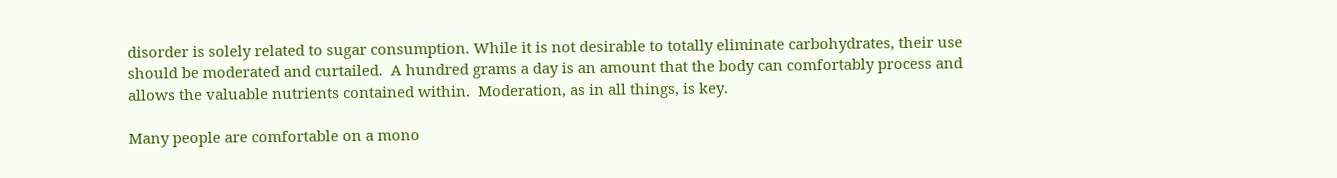disorder is solely related to sugar consumption. While it is not desirable to totally eliminate carbohydrates, their use should be moderated and curtailed.  A hundred grams a day is an amount that the body can comfortably process and allows the valuable nutrients contained within.  Moderation, as in all things, is key.

Many people are comfortable on a mono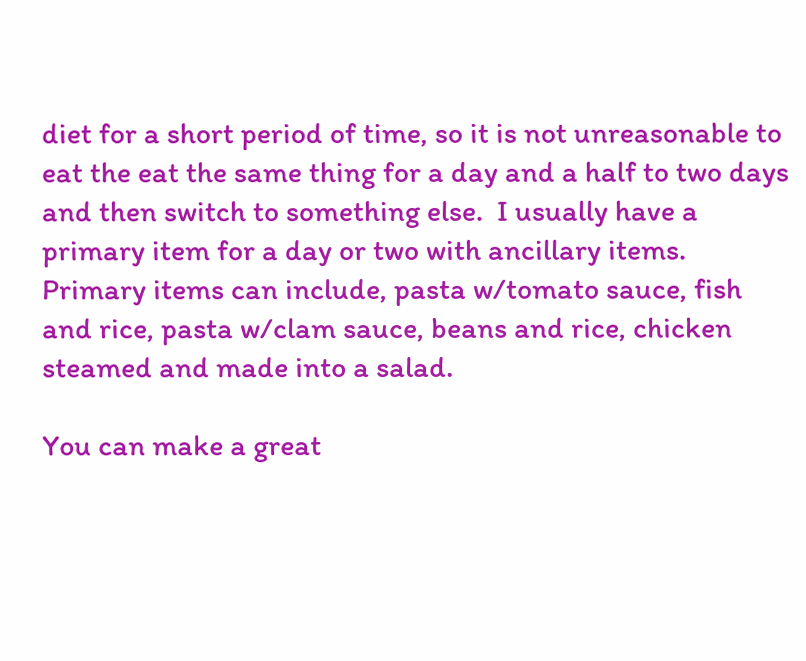diet for a short period of time, so it is not unreasonable to eat the eat the same thing for a day and a half to two days and then switch to something else.  I usually have a primary item for a day or two with ancillary items.  Primary items can include, pasta w/tomato sauce, fish and rice, pasta w/clam sauce, beans and rice, chicken steamed and made into a salad.

You can make a great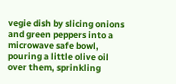vegie dish by slicing onions and green peppers into a microwave safe bowl, pouring a little olive oil over them, sprinkling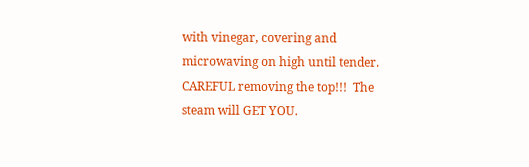with vinegar, covering and microwaving on high until tender.  CAREFUL removing the top!!!  The steam will GET YOU.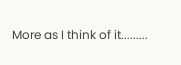More as I think of it.........